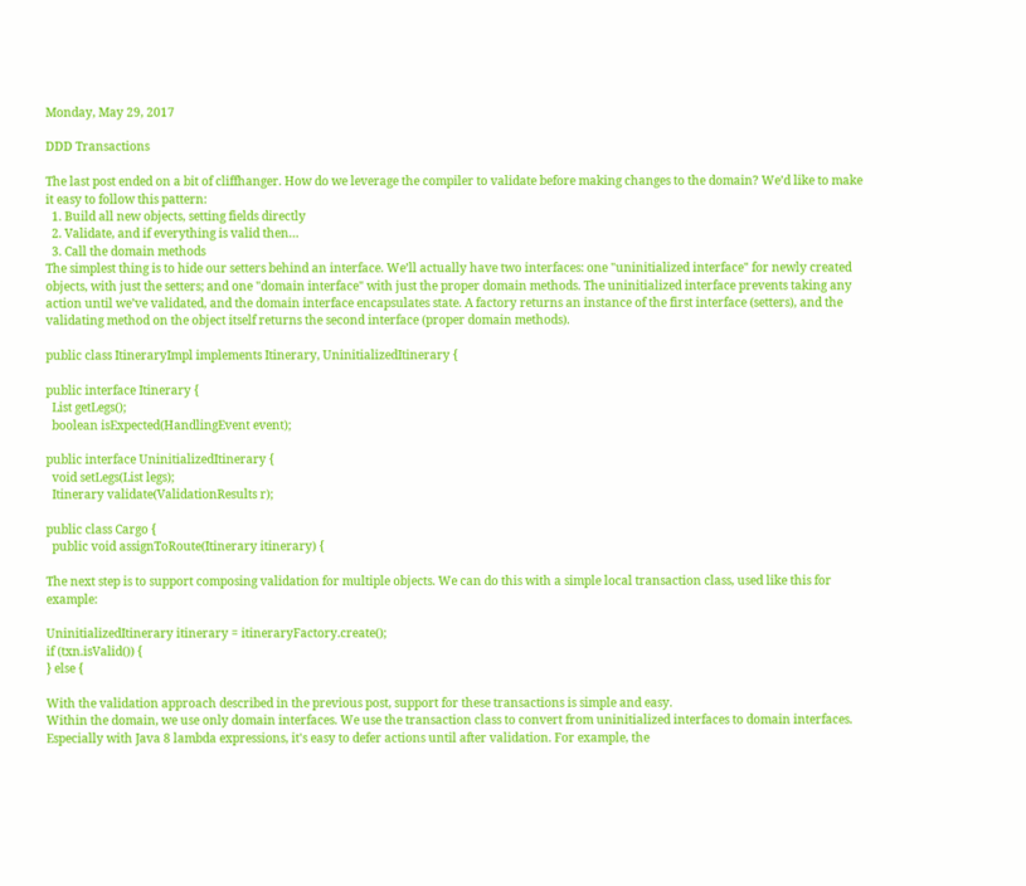Monday, May 29, 2017

DDD Transactions

The last post ended on a bit of cliffhanger. How do we leverage the compiler to validate before making changes to the domain? We’d like to make it easy to follow this pattern:
  1. Build all new objects, setting fields directly
  2. Validate, and if everything is valid then…
  3. Call the domain methods
The simplest thing is to hide our setters behind an interface. We’ll actually have two interfaces: one "uninitialized interface" for newly created objects, with just the setters; and one "domain interface" with just the proper domain methods. The uninitialized interface prevents taking any action until we’ve validated, and the domain interface encapsulates state. A factory returns an instance of the first interface (setters), and the validating method on the object itself returns the second interface (proper domain methods).

public class ItineraryImpl implements Itinerary, UninitializedItinerary {

public interface Itinerary {
  List getLegs();
  boolean isExpected(HandlingEvent event);

public interface UninitializedItinerary {
  void setLegs(List legs);
  Itinerary validate(ValidationResults r);

public class Cargo {
  public void assignToRoute(Itinerary itinerary) {

The next step is to support composing validation for multiple objects. We can do this with a simple local transaction class, used like this for example:

UninitializedItinerary itinerary = itineraryFactory.create();
if (txn.isValid()) {
} else {

With the validation approach described in the previous post, support for these transactions is simple and easy.
Within the domain, we use only domain interfaces. We use the transaction class to convert from uninitialized interfaces to domain interfaces. Especially with Java 8 lambda expressions, it's easy to defer actions until after validation. For example, the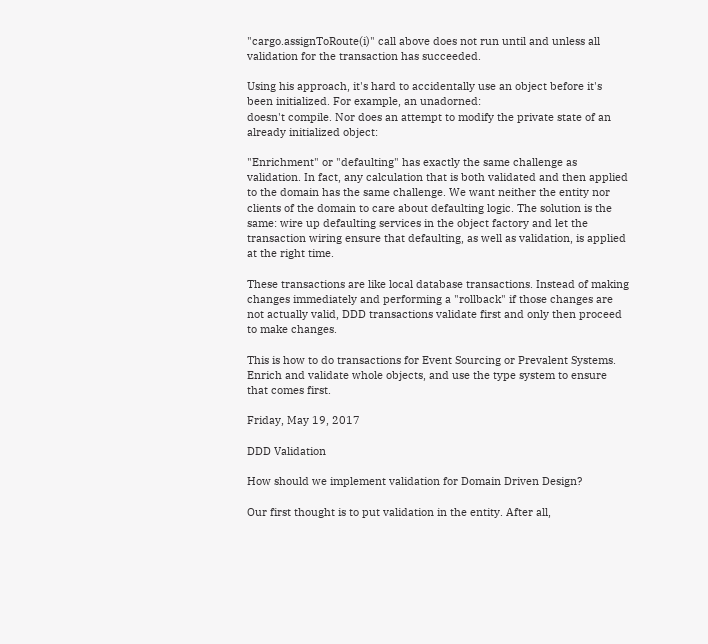"cargo.assignToRoute(i)" call above does not run until and unless all validation for the transaction has succeeded.

Using his approach, it's hard to accidentally use an object before it's been initialized. For example, an unadorned:
doesn't compile. Nor does an attempt to modify the private state of an already initialized object:

"Enrichment" or "defaulting" has exactly the same challenge as validation. In fact, any calculation that is both validated and then applied to the domain has the same challenge. We want neither the entity nor clients of the domain to care about defaulting logic. The solution is the same: wire up defaulting services in the object factory and let the transaction wiring ensure that defaulting, as well as validation, is applied at the right time.

These transactions are like local database transactions. Instead of making changes immediately and performing a "rollback" if those changes are not actually valid, DDD transactions validate first and only then proceed to make changes.

This is how to do transactions for Event Sourcing or Prevalent Systems. Enrich and validate whole objects, and use the type system to ensure that comes first.

Friday, May 19, 2017

DDD Validation

How should we implement validation for Domain Driven Design?

Our first thought is to put validation in the entity. After all,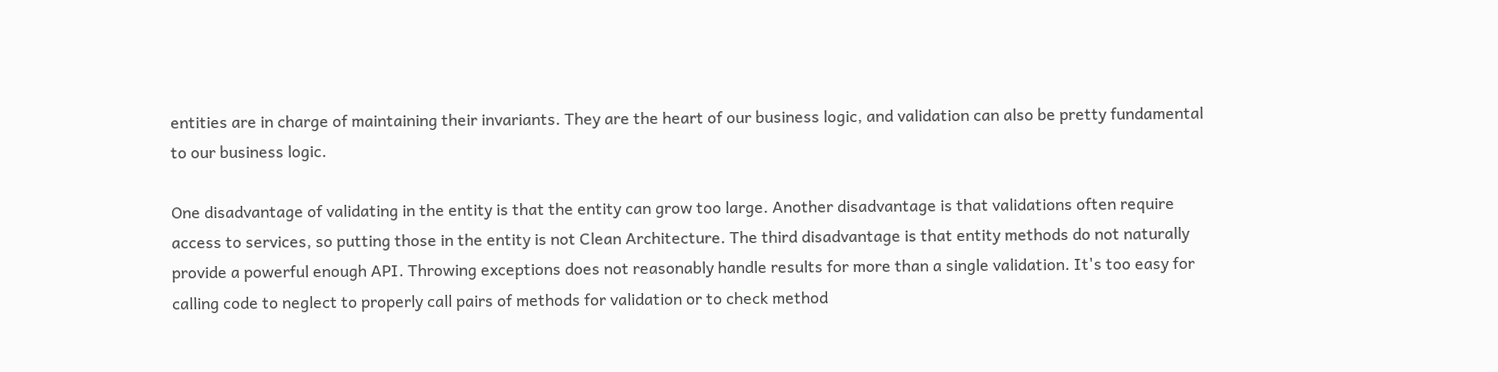entities are in charge of maintaining their invariants. They are the heart of our business logic, and validation can also be pretty fundamental to our business logic.

One disadvantage of validating in the entity is that the entity can grow too large. Another disadvantage is that validations often require access to services, so putting those in the entity is not Clean Architecture. The third disadvantage is that entity methods do not naturally provide a powerful enough API. Throwing exceptions does not reasonably handle results for more than a single validation. It's too easy for calling code to neglect to properly call pairs of methods for validation or to check method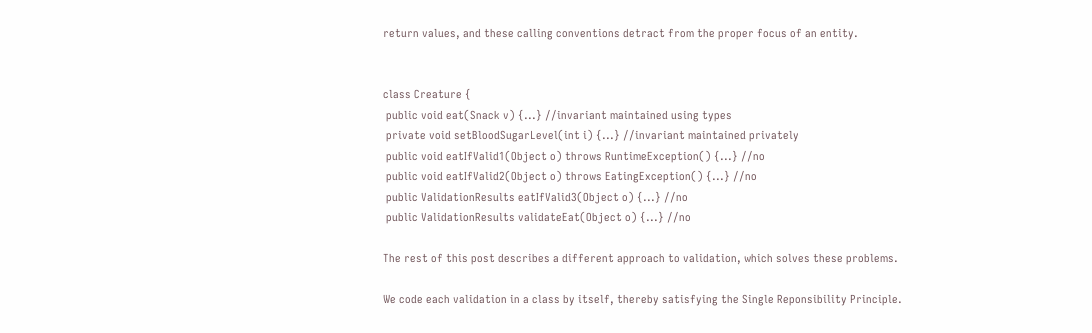return values, and these calling conventions detract from the proper focus of an entity.


class Creature {
 public void eat(Snack v) {...} //invariant maintained using types
 private void setBloodSugarLevel(int i) {...} //invariant maintained privately
 public void eatIfValid1(Object o) throws RuntimeException() {...} //no
 public void eatIfValid2(Object o) throws EatingException() {...} //no
 public ValidationResults eatIfValid3(Object o) {...} //no
 public ValidationResults validateEat(Object o) {...} //no

The rest of this post describes a different approach to validation, which solves these problems.

We code each validation in a class by itself, thereby satisfying the Single Reponsibility Principle.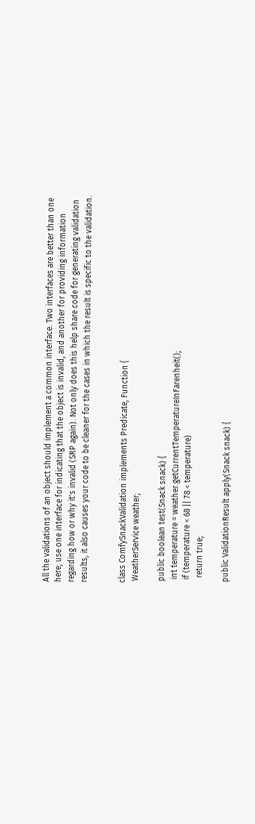All the validations of an object should implement a common interface. Two interfaces are better than one here; use one interface for indicating that the object is invalid, and another for providing information regarding how or why it's invalid (SRP again). Not only does this help share code for generating validation results, it also causes your code to be cleaner for the cases in which the result is specific to the validation.


class ComfySnackValidation implements Predicate, Function {
 WeatherService weather;

 public boolean test(Snack snack) {
  int temperature = weather.getCurrentTemperatureInFarenheit();
  if (temperature < 68 || 78 < temperature)
   return true;

 public ValidationResult apply(Snack snack) {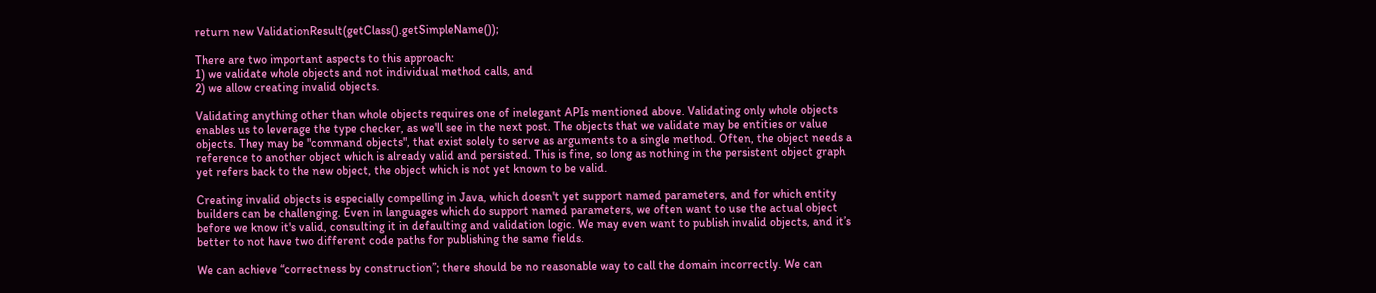return new ValidationResult(getClass().getSimpleName());

There are two important aspects to this approach:
1) we validate whole objects and not individual method calls, and
2) we allow creating invalid objects.

Validating anything other than whole objects requires one of inelegant APIs mentioned above. Validating only whole objects enables us to leverage the type checker, as we'll see in the next post. The objects that we validate may be entities or value objects. They may be "command objects", that exist solely to serve as arguments to a single method. Often, the object needs a reference to another object which is already valid and persisted. This is fine, so long as nothing in the persistent object graph yet refers back to the new object, the object which is not yet known to be valid.

Creating invalid objects is especially compelling in Java, which doesn't yet support named parameters, and for which entity builders can be challenging. Even in languages which do support named parameters, we often want to use the actual object before we know it's valid, consulting it in defaulting and validation logic. We may even want to publish invalid objects, and it’s better to not have two different code paths for publishing the same fields.

We can achieve “correctness by construction”; there should be no reasonable way to call the domain incorrectly. We can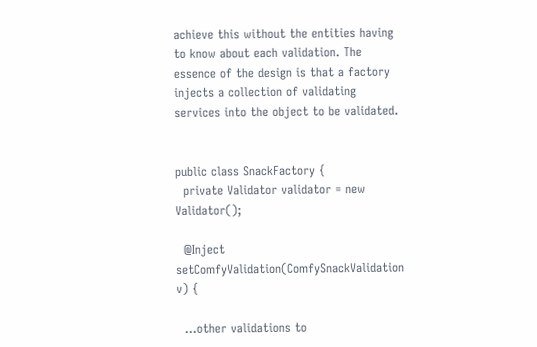achieve this without the entities having to know about each validation. The essence of the design is that a factory injects a collection of validating services into the object to be validated.


public class SnackFactory {
  private Validator validator = new Validator();

  @Inject setComfyValidation(ComfySnackValidation v) {

  ...other validations to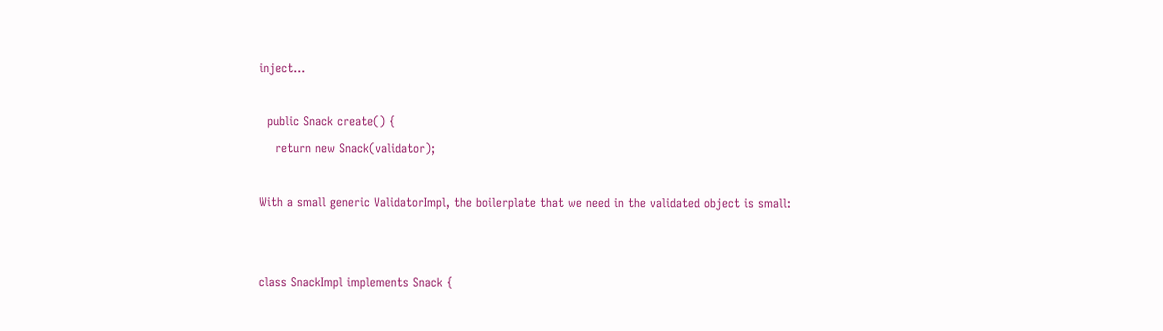inject...

  public Snack create() {
    return new Snack(validator);

With a small generic ValidatorImpl, the boilerplate that we need in the validated object is small:


class SnackImpl implements Snack {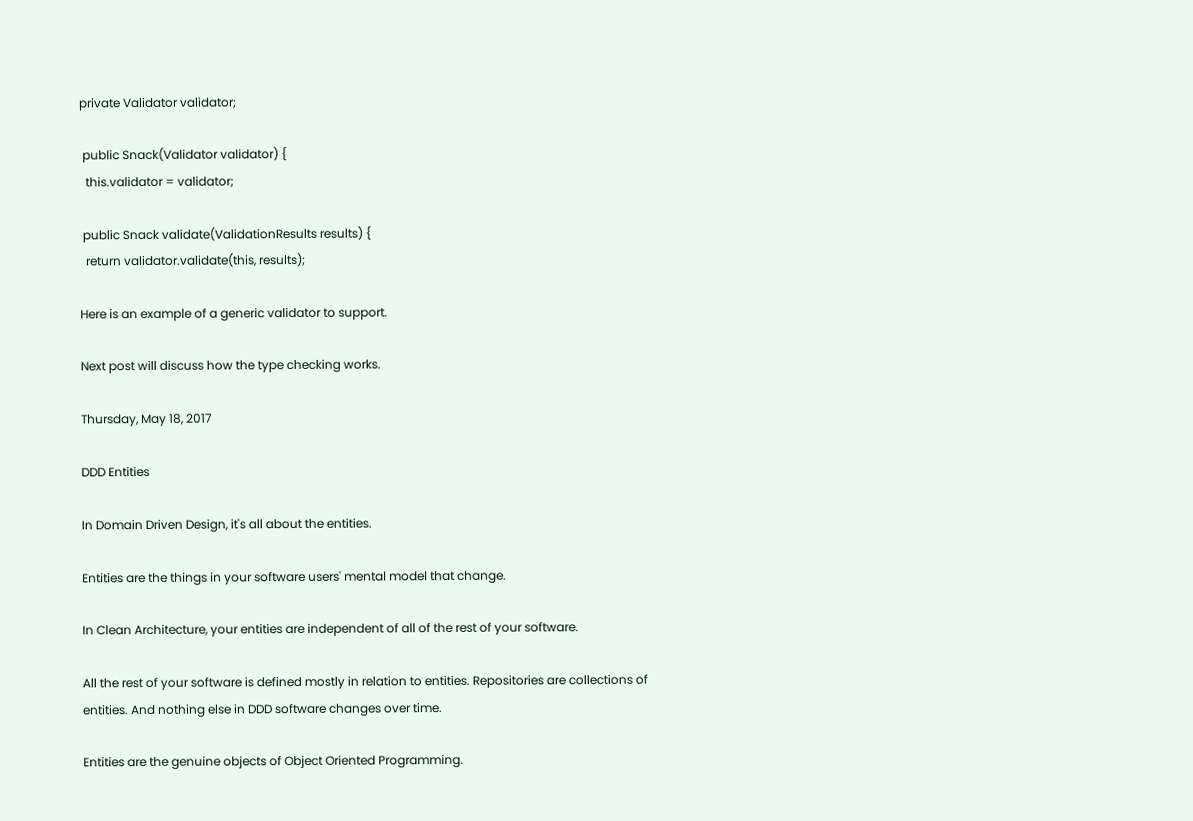private Validator validator;

 public Snack(Validator validator) {
  this.validator = validator;

 public Snack validate(ValidationResults results) {
  return validator.validate(this, results);

Here is an example of a generic validator to support.

Next post will discuss how the type checking works.

Thursday, May 18, 2017

DDD Entities

In Domain Driven Design, it's all about the entities.

Entities are the things in your software users' mental model that change.

In Clean Architecture, your entities are independent of all of the rest of your software.

All the rest of your software is defined mostly in relation to entities. Repositories are collections of entities. And nothing else in DDD software changes over time.

Entities are the genuine objects of Object Oriented Programming.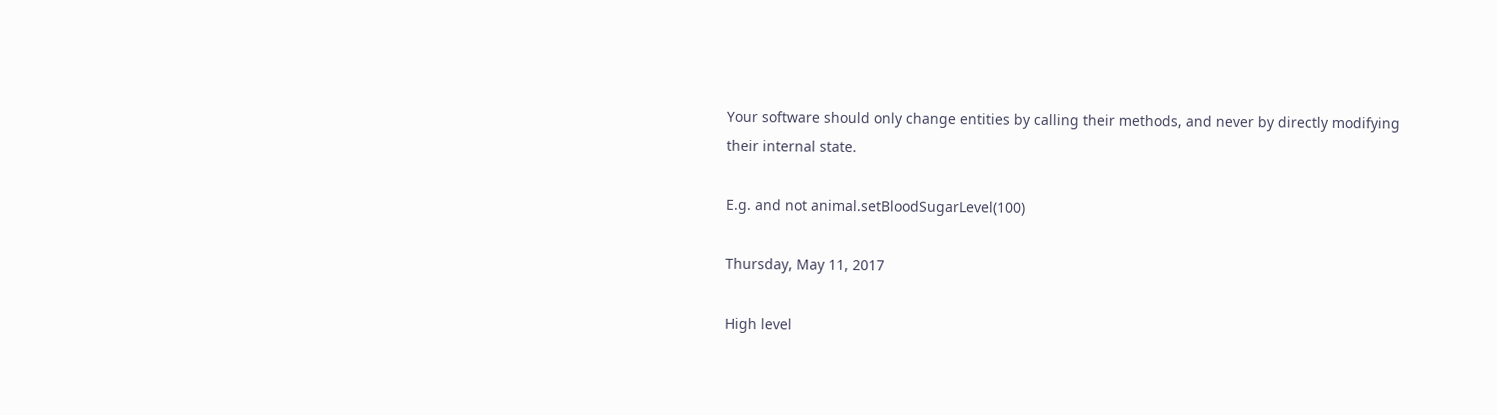Your software should only change entities by calling their methods, and never by directly modifying their internal state.

E.g. and not animal.setBloodSugarLevel(100)

Thursday, May 11, 2017

High level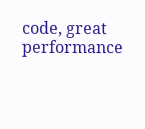code, great performance